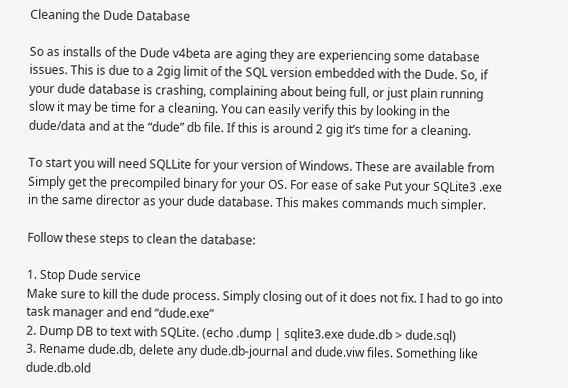Cleaning the Dude Database

So as installs of the Dude v4beta are aging they are experiencing some database issues. This is due to a 2gig limit of the SQL version embedded with the Dude. So, if your dude database is crashing, complaining about being full, or just plain running slow it may be time for a cleaning. You can easily verify this by looking in the dude/data and at the “dude” db file. If this is around 2 gig it’s time for a cleaning.

To start you will need SQLLite for your version of Windows. These are available from Simply get the precompiled binary for your OS. For ease of sake Put your SQLite3 .exe in the same director as your dude database. This makes commands much simpler.

Follow these steps to clean the database:

1. Stop Dude service
Make sure to kill the dude process. Simply closing out of it does not fix. I had to go into task manager and end “dude.exe”
2. Dump DB to text with SQLite. (echo .dump | sqlite3.exe dude.db > dude.sql)
3. Rename dude.db, delete any dude.db-journal and dude.viw files. Something like dude.db.old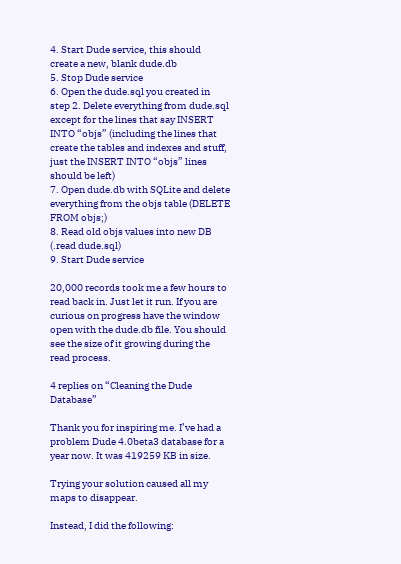4. Start Dude service, this should create a new, blank dude.db
5. Stop Dude service
6. Open the dude.sql you created in step 2. Delete everything from dude.sql except for the lines that say INSERT INTO “objs” (including the lines that create the tables and indexes and stuff, just the INSERT INTO “objs” lines should be left)
7. Open dude.db with SQLite and delete everything from the objs table (DELETE FROM objs;)
8. Read old objs values into new DB (.read dude.sql)
9. Start Dude service

20,000 records took me a few hours to read back in. Just let it run. If you are curious on progress have the window open with the dude.db file. You should see the size of it growing during the read process.

4 replies on “Cleaning the Dude Database”

Thank you for inspiring me. I’ve had a problem Dude 4.0beta3 database for a year now. It was 419259 KB in size.

Trying your solution caused all my maps to disappear.

Instead, I did the following: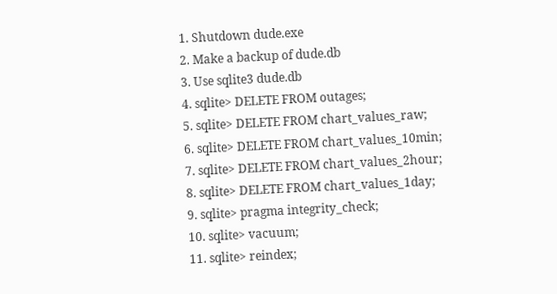1. Shutdown dude.exe
2. Make a backup of dude.db
3. Use sqlite3 dude.db
4. sqlite> DELETE FROM outages;
5. sqlite> DELETE FROM chart_values_raw;
6. sqlite> DELETE FROM chart_values_10min;
7. sqlite> DELETE FROM chart_values_2hour;
8. sqlite> DELETE FROM chart_values_1day;
9. sqlite> pragma integrity_check;
10. sqlite> vacuum;
11. sqlite> reindex;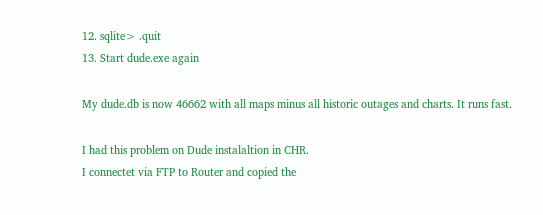12. sqlite> .quit
13. Start dude.exe again

My dude.db is now 46662 with all maps minus all historic outages and charts. It runs fast.

I had this problem on Dude instalaltion in CHR.
I connectet via FTP to Router and copied the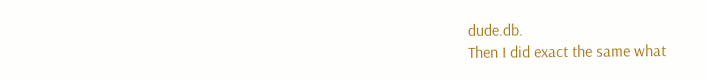dude.db.
Then I did exact the same what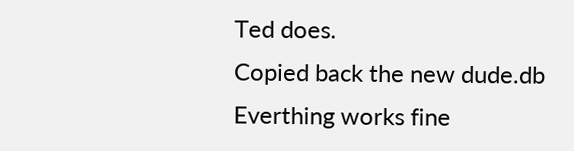Ted does.
Copied back the new dude.db
Everthing works fine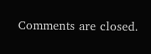Comments are closed.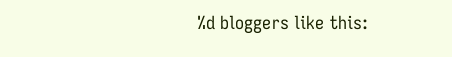%d bloggers like this: